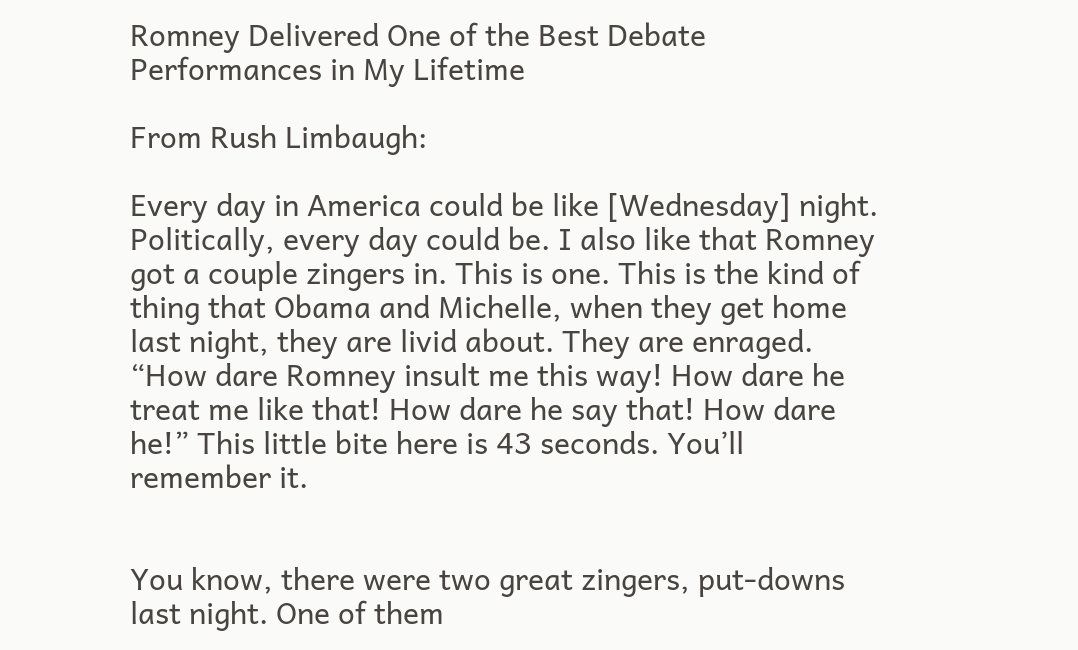Romney Delivered One of the Best Debate Performances in My Lifetime

From Rush Limbaugh:

Every day in America could be like [Wednesday] night. Politically, every day could be. I also like that Romney got a couple zingers in. This is one. This is the kind of thing that Obama and Michelle, when they get home last night, they are livid about. They are enraged. “How dare Romney insult me this way! How dare he treat me like that! How dare he say that! How dare he!” This little bite here is 43 seconds. You’ll remember it.


You know, there were two great zingers, put-downs last night. One of them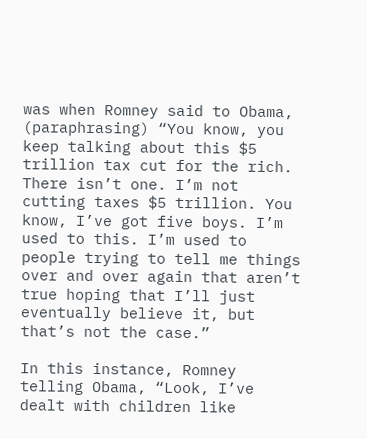was when Romney said to Obama, (paraphrasing) “You know, you keep talking about this $5 trillion tax cut for the rich. There isn’t one. I’m not cutting taxes $5 trillion. You know, I’ve got five boys. I’m used to this. I’m used to people trying to tell me things over and over again that aren’t true hoping that I’ll just eventually believe it, but that’s not the case.”

In this instance, Romney telling Obama, “Look, I’ve dealt with children like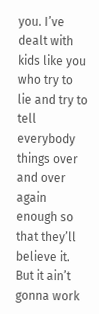you. I’ve dealt with kids like you who try to lie and try to tell everybody things over and over again enough so that they’ll believe it. But it ain’t gonna work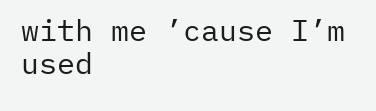with me ’cause I’m used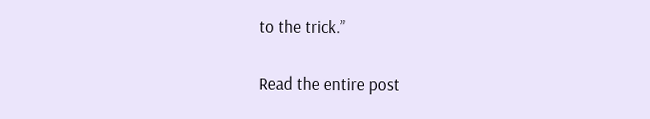to the trick.”

Read the entire post